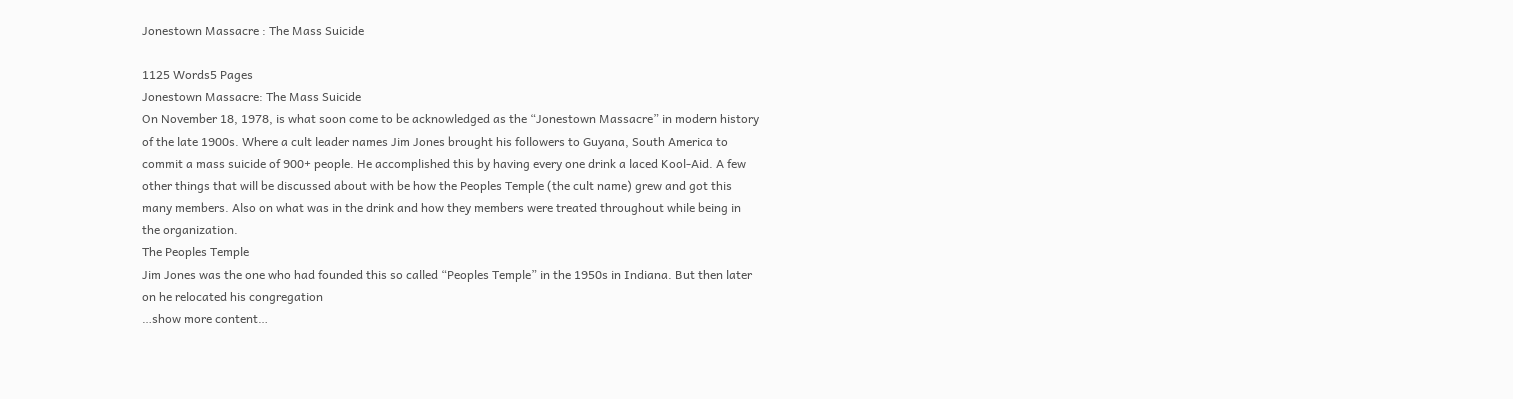Jonestown Massacre : The Mass Suicide

1125 Words5 Pages
Jonestown Massacre: The Mass Suicide
On November 18, 1978, is what soon come to be acknowledged as the “Jonestown Massacre” in modern history of the late 1900s. Where a cult leader names Jim Jones brought his followers to Guyana, South America to commit a mass suicide of 900+ people. He accomplished this by having every one drink a laced Kool-Aid. A few other things that will be discussed about with be how the Peoples Temple (the cult name) grew and got this many members. Also on what was in the drink and how they members were treated throughout while being in the organization.
The Peoples Temple
Jim Jones was the one who had founded this so called “Peoples Temple” in the 1950s in Indiana. But then later on he relocated his congregation
…show more content…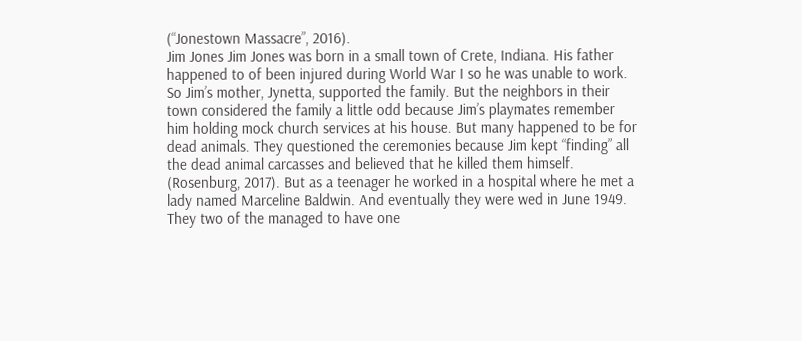(“Jonestown Massacre”, 2016).
Jim Jones Jim Jones was born in a small town of Crete, Indiana. His father happened to of been injured during World War I so he was unable to work. So Jim’s mother, Jynetta, supported the family. But the neighbors in their town considered the family a little odd because Jim’s playmates remember him holding mock church services at his house. But many happened to be for dead animals. They questioned the ceremonies because Jim kept “finding” all the dead animal carcasses and believed that he killed them himself. (Rosenburg, 2017). But as a teenager he worked in a hospital where he met a lady named Marceline Baldwin. And eventually they were wed in June 1949. They two of the managed to have one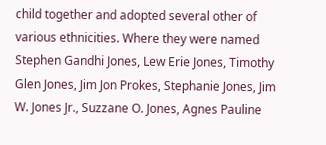child together and adopted several other of various ethnicities. Where they were named Stephen Gandhi Jones, Lew Erie Jones, Timothy Glen Jones, Jim Jon Prokes, Stephanie Jones, Jim W. Jones Jr., Suzzane O. Jones, Agnes Pauline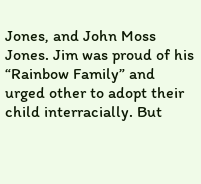Jones, and John Moss Jones. Jim was proud of his “Rainbow Family” and urged other to adopt their child interracially. But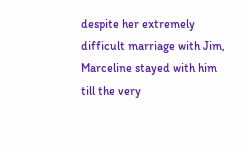despite her extremely difficult marriage with Jim, Marceline stayed with him till the very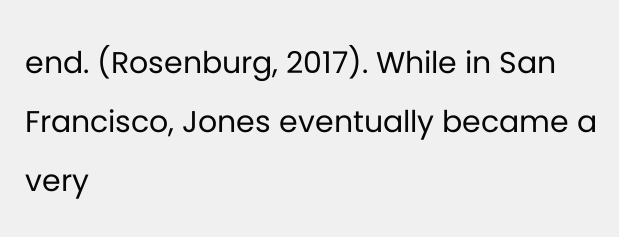end. (Rosenburg, 2017). While in San Francisco, Jones eventually became a very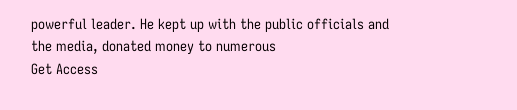powerful leader. He kept up with the public officials and the media, donated money to numerous
Get Access